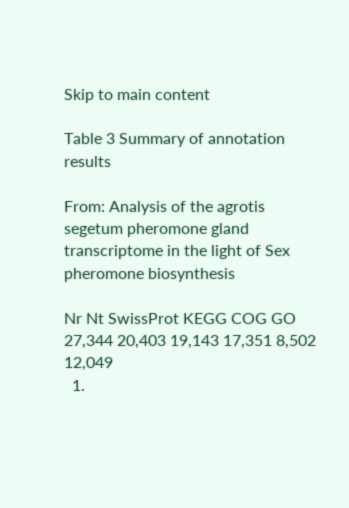Skip to main content

Table 3 Summary of annotation results

From: Analysis of the agrotis segetum pheromone gland transcriptome in the light of Sex pheromone biosynthesis

Nr Nt SwissProt KEGG COG GO
27,344 20,403 19,143 17,351 8,502 12,049
  1.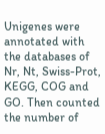Unigenes were annotated with the databases of Nr, Nt, Swiss-Prot, KEGG, COG and GO. Then counted the number of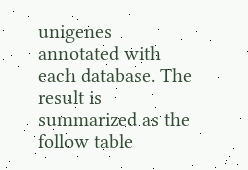unigenes annotated with each database. The result is summarized as the follow table